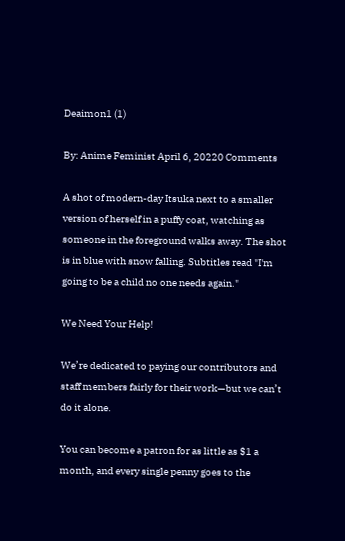Deaimon1 (1)

By: Anime Feminist April 6, 20220 Comments

A shot of modern-day Itsuka next to a smaller version of herself in a puffy coat, watching as someone in the foreground walks away. The shot is in blue with snow falling. Subtitles read "I'm going to be a child no one needs again."

We Need Your Help!

We’re dedicated to paying our contributors and staff members fairly for their work—but we can’t do it alone.

You can become a patron for as little as $1 a month, and every single penny goes to the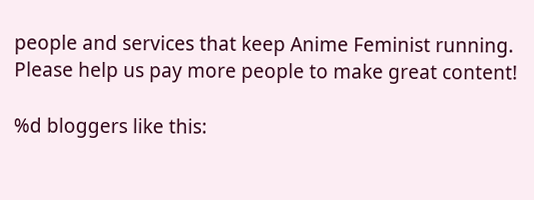people and services that keep Anime Feminist running. Please help us pay more people to make great content!

%d bloggers like this: